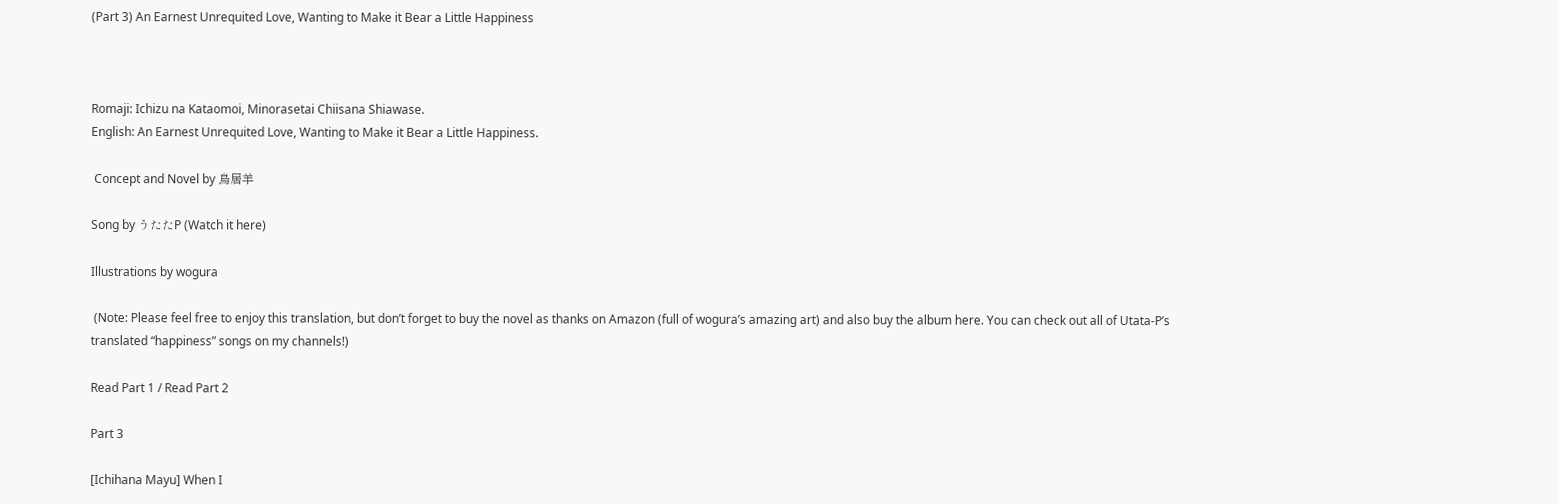(Part 3) An Earnest Unrequited Love, Wanting to Make it Bear a Little Happiness



Romaji: Ichizu na Kataomoi, Minorasetai Chiisana Shiawase.
English: An Earnest Unrequited Love, Wanting to Make it Bear a Little Happiness.

 Concept and Novel by 鳥居羊

Song by うたたP (Watch it here)

Illustrations by wogura

 (Note: Please feel free to enjoy this translation, but don’t forget to buy the novel as thanks on Amazon (full of wogura’s amazing art) and also buy the album here. You can check out all of Utata-P’s translated “happiness” songs on my channels!)

Read Part 1 / Read Part 2

Part 3

[Ichihana Mayu] When I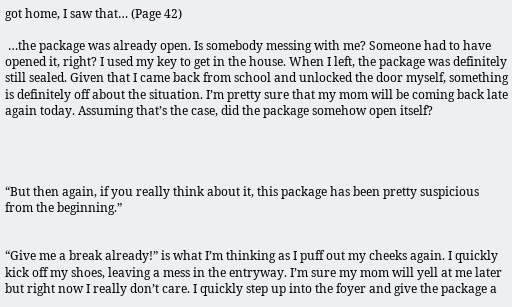got home, I saw that… (Page 42)

 …the package was already open. Is somebody messing with me? Someone had to have opened it, right? I used my key to get in the house. When I left, the package was definitely still sealed. Given that I came back from school and unlocked the door myself, something is definitely off about the situation. I’m pretty sure that my mom will be coming back late again today. Assuming that’s the case, did the package somehow open itself?




“But then again, if you really think about it, this package has been pretty suspicious from the beginning.”


“Give me a break already!” is what I’m thinking as I puff out my cheeks again. I quickly kick off my shoes, leaving a mess in the entryway. I’m sure my mom will yell at me later but right now I really don’t care. I quickly step up into the foyer and give the package a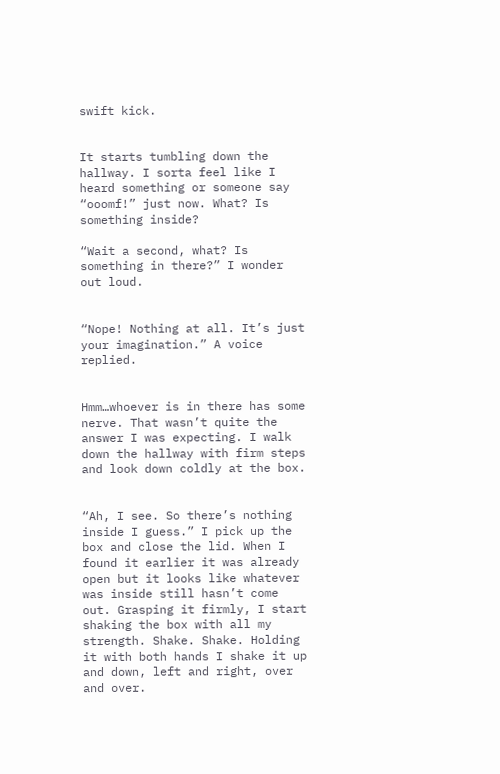swift kick.


It starts tumbling down the hallway. I sorta feel like I heard something or someone say “ooomf!” just now. What? Is something inside?

“Wait a second, what? Is something in there?” I wonder out loud.


“Nope! Nothing at all. It’s just your imagination.” A voice replied.


Hmm…whoever is in there has some nerve. That wasn’t quite the answer I was expecting. I walk down the hallway with firm steps and look down coldly at the box.


“Ah, I see. So there’s nothing inside I guess.” I pick up the box and close the lid. When I found it earlier it was already open but it looks like whatever was inside still hasn’t come out. Grasping it firmly, I start shaking the box with all my strength. Shake. Shake. Holding it with both hands I shake it up and down, left and right, over and over.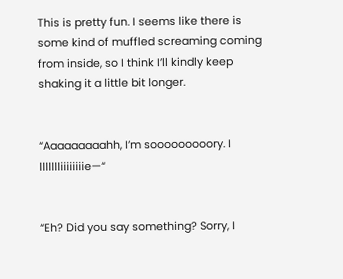This is pretty fun. I seems like there is some kind of muffled screaming coming from inside, so I think I’ll kindly keep shaking it a little bit longer.


“Aaaaaaaaahh, I’m sooooooooory. I llllllliiiiiiiie—“


“Eh? Did you say something? Sorry, I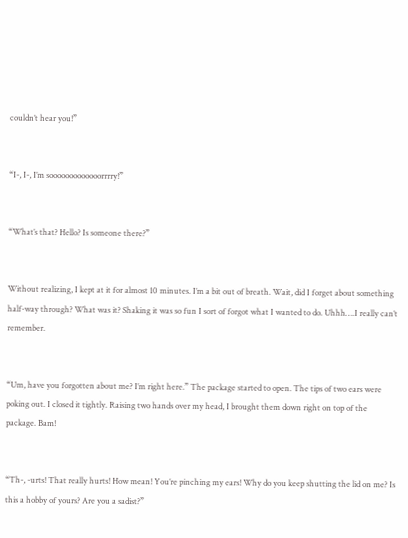couldn’t hear you!”


“I-, I-, I’m sooooooooooooorrrry!”


“What’s that? Hello? Is someone there?”


Without realizing, I kept at it for almost 10 minutes. I’m a bit out of breath. Wait, did I forget about something half-way through? What was it? Shaking it was so fun I sort of forgot what I wanted to do. Uhhh….I really can’t remember.


“Um, have you forgotten about me? I’m right here.” The package started to open. The tips of two ears were poking out. I closed it tightly. Raising two hands over my head, I brought them down right on top of the package. Bam!


“Th-, -urts! That really hurts! How mean! You’re pinching my ears! Why do you keep shutting the lid on me? Is this a hobby of yours? Are you a sadist?”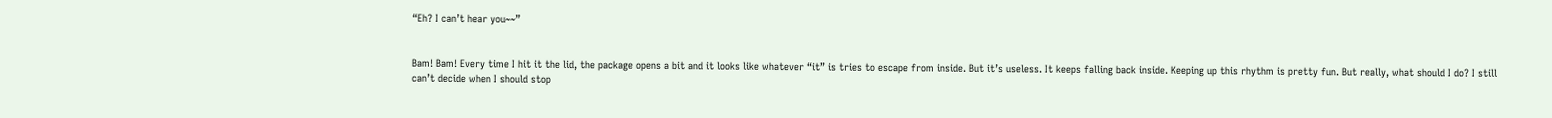“Eh? I can’t hear you~~”


Bam! Bam! Every time I hit it the lid, the package opens a bit and it looks like whatever “it” is tries to escape from inside. But it’s useless. It keeps falling back inside. Keeping up this rhythm is pretty fun. But really, what should I do? I still can’t decide when I should stop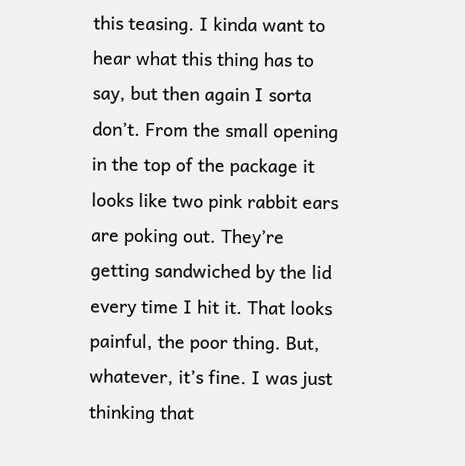this teasing. I kinda want to hear what this thing has to say, but then again I sorta don’t. From the small opening in the top of the package it looks like two pink rabbit ears are poking out. They’re getting sandwiched by the lid every time I hit it. That looks painful, the poor thing. But, whatever, it’s fine. I was just thinking that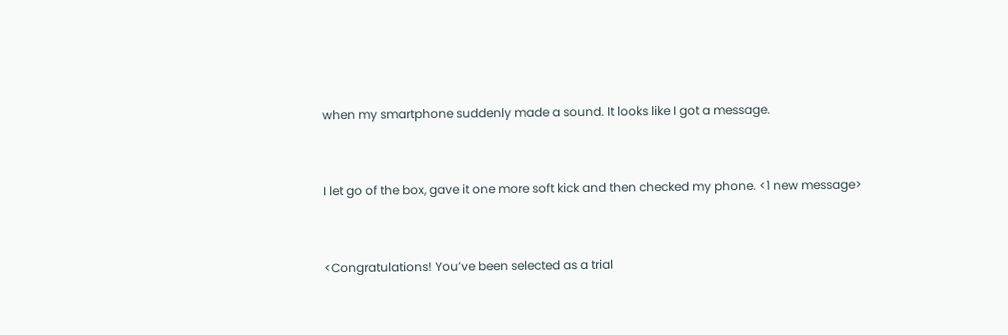when my smartphone suddenly made a sound. It looks like I got a message.


I let go of the box, gave it one more soft kick and then checked my phone. <1 new message>


<Congratulations! You’ve been selected as a trial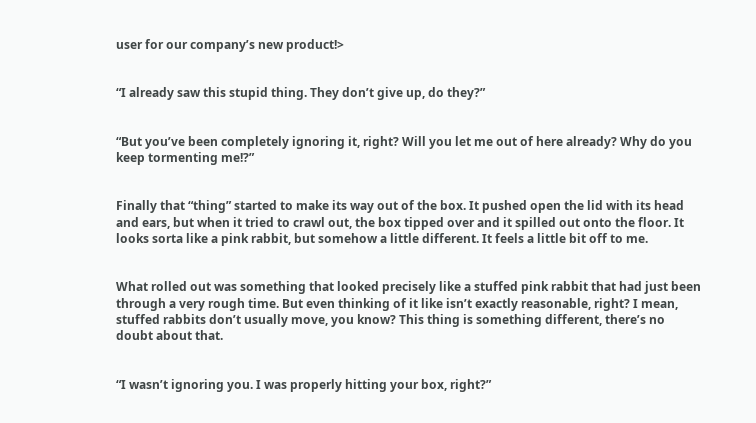user for our company’s new product!>


“I already saw this stupid thing. They don’t give up, do they?”


“But you’ve been completely ignoring it, right? Will you let me out of here already? Why do you keep tormenting me!?”


Finally that “thing” started to make its way out of the box. It pushed open the lid with its head and ears, but when it tried to crawl out, the box tipped over and it spilled out onto the floor. It looks sorta like a pink rabbit, but somehow a little different. It feels a little bit off to me.


What rolled out was something that looked precisely like a stuffed pink rabbit that had just been through a very rough time. But even thinking of it like isn’t exactly reasonable, right? I mean, stuffed rabbits don’t usually move, you know? This thing is something different, there’s no doubt about that.


“I wasn’t ignoring you. I was properly hitting your box, right?”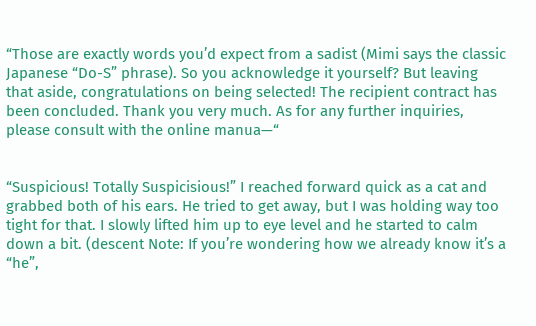“Those are exactly words you’d expect from a sadist (Mimi says the classic Japanese “Do-S” phrase). So you acknowledge it yourself? But leaving that aside, congratulations on being selected! The recipient contract has been concluded. Thank you very much. As for any further inquiries, please consult with the online manua—“


“Suspicious! Totally Suspicisious!” I reached forward quick as a cat and grabbed both of his ears. He tried to get away, but I was holding way too tight for that. I slowly lifted him up to eye level and he started to calm down a bit. (descent Note: If you’re wondering how we already know it’s a “he”,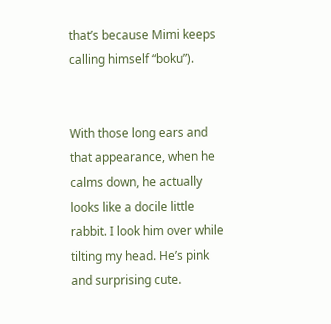that’s because Mimi keeps calling himself “boku”).


With those long ears and that appearance, when he calms down, he actually looks like a docile little rabbit. I look him over while tilting my head. He’s pink and surprising cute.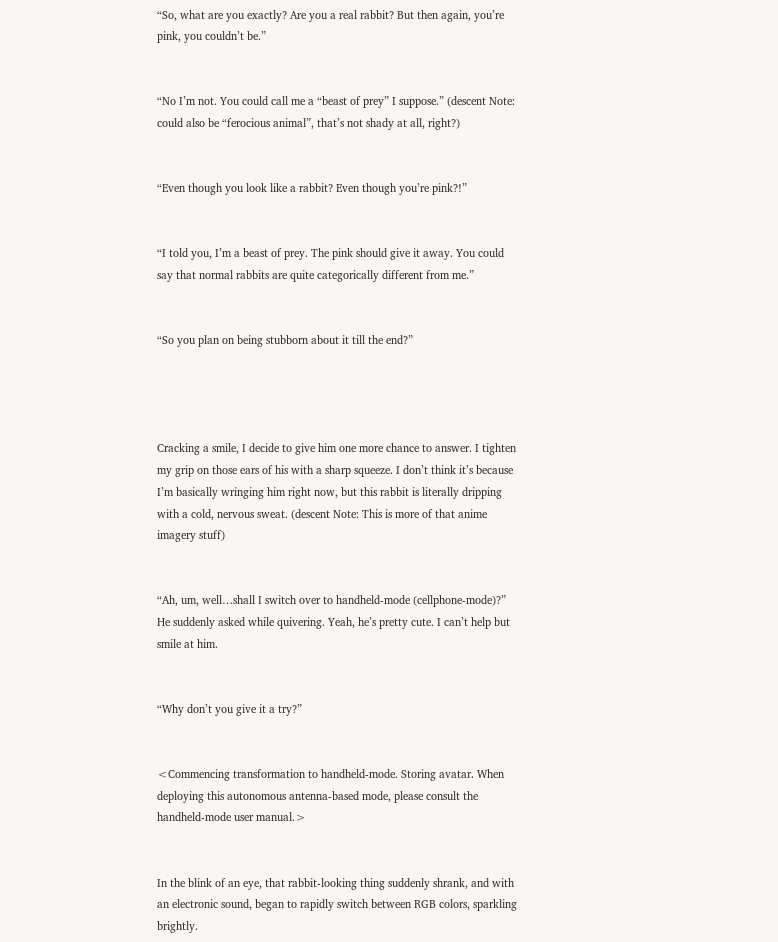“So, what are you exactly? Are you a real rabbit? But then again, you’re pink, you couldn’t be.”


“No I’m not. You could call me a “beast of prey” I suppose.” (descent Note: could also be “ferocious animal”, that’s not shady at all, right?)


“Even though you look like a rabbit? Even though you’re pink?!”


“I told you, I’m a beast of prey. The pink should give it away. You could say that normal rabbits are quite categorically different from me.”


“So you plan on being stubborn about it till the end?”




Cracking a smile, I decide to give him one more chance to answer. I tighten my grip on those ears of his with a sharp squeeze. I don’t think it’s because I’m basically wringing him right now, but this rabbit is literally dripping with a cold, nervous sweat. (descent Note: This is more of that anime imagery stuff)


“Ah, um, well…shall I switch over to handheld-mode (cellphone-mode)?” He suddenly asked while quivering. Yeah, he’s pretty cute. I can’t help but smile at him.


“Why don’t you give it a try?”


<Commencing transformation to handheld-mode. Storing avatar. When deploying this autonomous antenna-based mode, please consult the handheld-mode user manual.>


In the blink of an eye, that rabbit-looking thing suddenly shrank, and with an electronic sound, began to rapidly switch between RGB colors, sparkling brightly.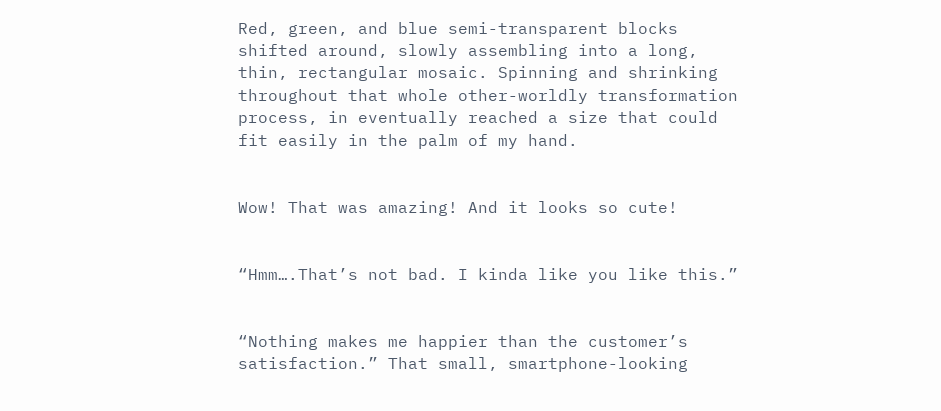Red, green, and blue semi-transparent blocks shifted around, slowly assembling into a long, thin, rectangular mosaic. Spinning and shrinking throughout that whole other-worldly transformation process, in eventually reached a size that could fit easily in the palm of my hand.


Wow! That was amazing! And it looks so cute!


“Hmm….That’s not bad. I kinda like you like this.”


“Nothing makes me happier than the customer’s satisfaction.” That small, smartphone-looking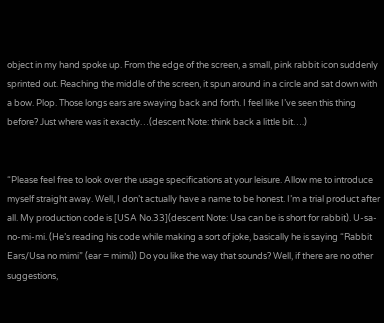object in my hand spoke up. From the edge of the screen, a small, pink rabbit icon suddenly sprinted out. Reaching the middle of the screen, it spun around in a circle and sat down with a bow. Plop. Those longs ears are swaying back and forth. I feel like I’ve seen this thing before? Just where was it exactly…(descent Note: think back a little bit….)


“Please feel free to look over the usage specifications at your leisure. Allow me to introduce myself straight away. Well, I don’t actually have a name to be honest. I’m a trial product after all. My production code is [USA No.33](descent Note: Usa can be is short for rabbit). U-sa-no-mi-mi. (He’s reading his code while making a sort of joke, basically he is saying “Rabbit Ears/Usa no mimi” (ear = mimi)) Do you like the way that sounds? Well, if there are no other suggestions,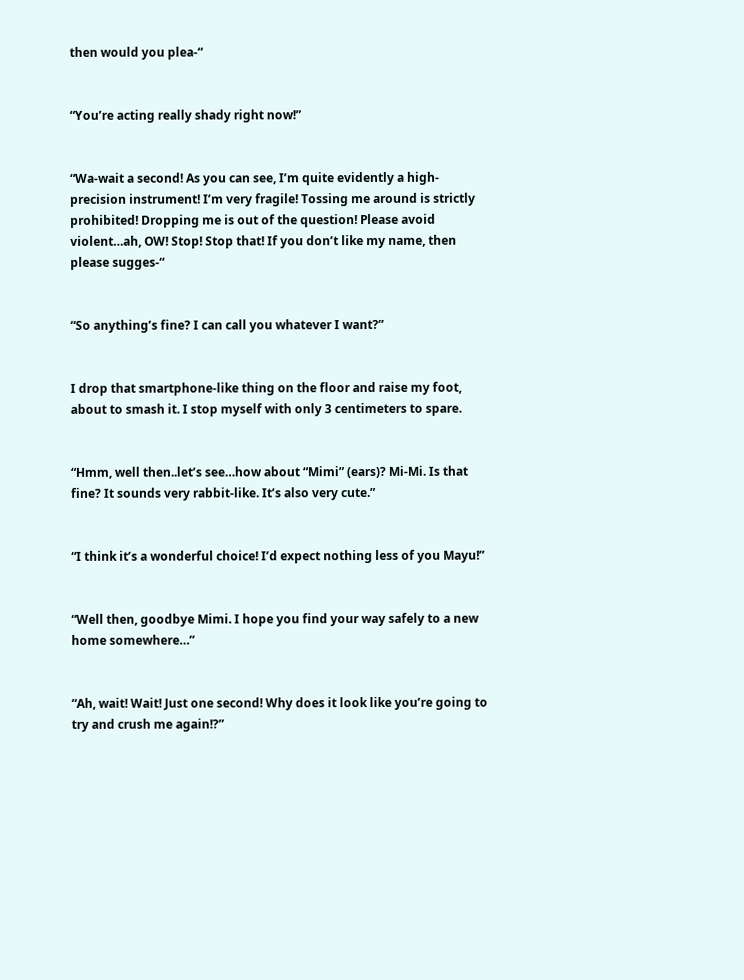then would you plea-“


“You’re acting really shady right now!”


“Wa-wait a second! As you can see, I’m quite evidently a high-precision instrument! I’m very fragile! Tossing me around is strictly prohibited! Dropping me is out of the question! Please avoid violent…ah, OW! Stop! Stop that! If you don’t like my name, then please sugges-“


“So anything’s fine? I can call you whatever I want?”


I drop that smartphone-like thing on the floor and raise my foot, about to smash it. I stop myself with only 3 centimeters to spare.


“Hmm, well then..let’s see…how about “Mimi” (ears)? Mi-Mi. Is that fine? It sounds very rabbit-like. It’s also very cute.”


“I think it’s a wonderful choice! I’d expect nothing less of you Mayu!”


“Well then, goodbye Mimi. I hope you find your way safely to a new home somewhere…”


“Ah, wait! Wait! Just one second! Why does it look like you’re going to try and crush me again!?”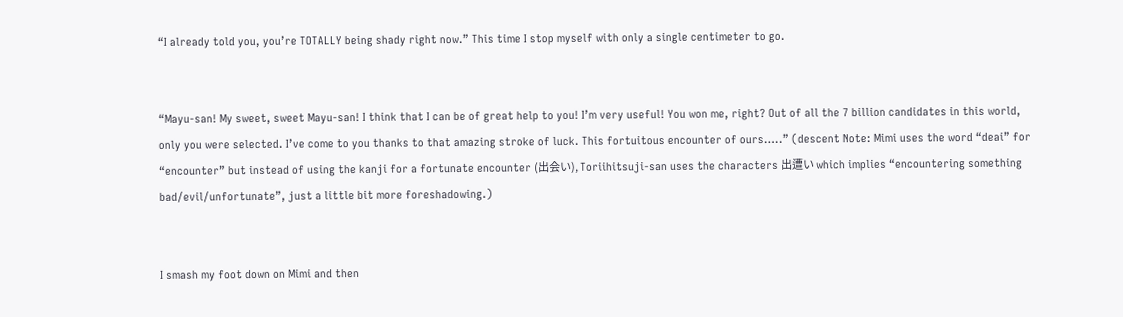“I already told you, you’re TOTALLY being shady right now.” This time I stop myself with only a single centimeter to go.


“Mayu-san! My sweet, sweet Mayu-san! I think that I can be of great help to you! I’m very useful! You won me, right? Out of all the 7 billion candidates in this world, only you were selected. I’ve come to you thanks to that amazing stroke of luck. This fortuitous encounter of ours…..” (descent Note: Mimi uses the word “deai” for “encounter” but instead of using the kanji for a fortunate encounter (出会い), Toriihitsuji-san uses the characters 出遭い which implies “encountering something bad/evil/unfortunate”, just a little bit more foreshadowing.)


I smash my foot down on Mimi and then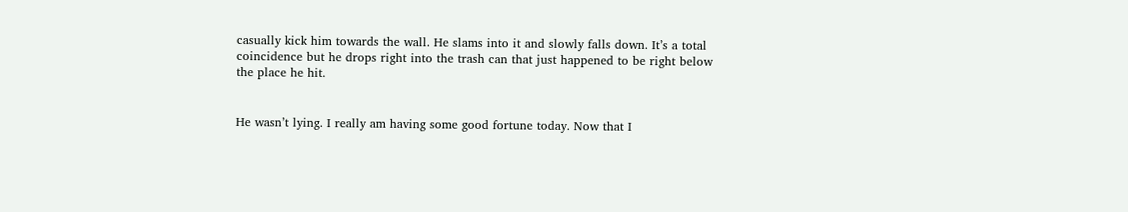casually kick him towards the wall. He slams into it and slowly falls down. It’s a total coincidence but he drops right into the trash can that just happened to be right below the place he hit.


He wasn’t lying. I really am having some good fortune today. Now that I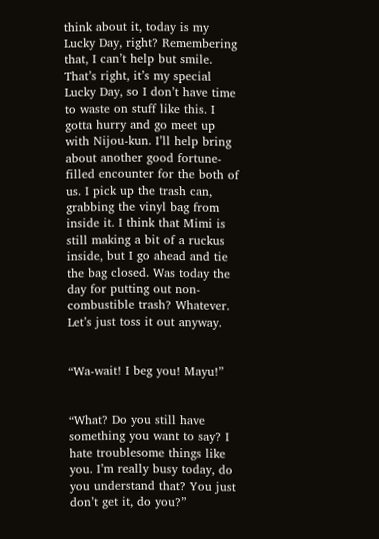think about it, today is my Lucky Day, right? Remembering that, I can’t help but smile. That’s right, it’s my special Lucky Day, so I don’t have time to waste on stuff like this. I gotta hurry and go meet up with Nijou-kun. I’ll help bring about another good fortune-filled encounter for the both of us. I pick up the trash can, grabbing the vinyl bag from inside it. I think that Mimi is still making a bit of a ruckus inside, but I go ahead and tie the bag closed. Was today the day for putting out non-combustible trash? Whatever. Let’s just toss it out anyway.


“Wa-wait! I beg you! Mayu!”


“What? Do you still have something you want to say? I hate troublesome things like you. I’m really busy today, do you understand that? You just don’t get it, do you?”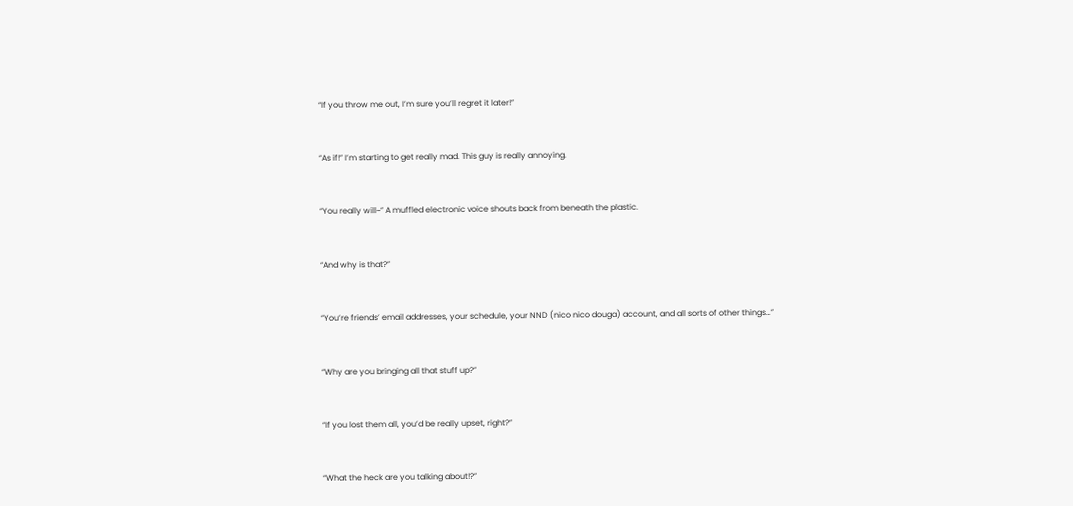“If you throw me out, I’m sure you’ll regret it later!”


“As if!” I’m starting to get really mad. This guy is really annoying.


“You really will~” A muffled electronic voice shouts back from beneath the plastic.


“And why is that?”


“You’re friends’ email addresses, your schedule, your NND (nico nico douga) account, and all sorts of other things…”


“Why are you bringing all that stuff up?”


“If you lost them all, you’d be really upset, right?”


“What the heck are you talking about!?”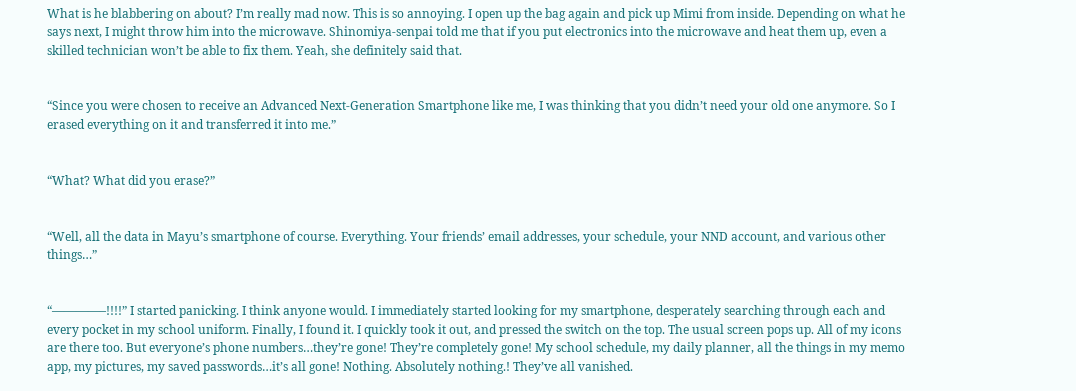What is he blabbering on about? I’m really mad now. This is so annoying. I open up the bag again and pick up Mimi from inside. Depending on what he says next, I might throw him into the microwave. Shinomiya-senpai told me that if you put electronics into the microwave and heat them up, even a skilled technician won’t be able to fix them. Yeah, she definitely said that.


“Since you were chosen to receive an Advanced Next-Generation Smartphone like me, I was thinking that you didn’t need your old one anymore. So I erased everything on it and transferred it into me.”


“What? What did you erase?”


“Well, all the data in Mayu’s smartphone of course. Everything. Your friends’ email addresses, your schedule, your NND account, and various other things…”


“————–!!!!” I started panicking. I think anyone would. I immediately started looking for my smartphone, desperately searching through each and every pocket in my school uniform. Finally, I found it. I quickly took it out, and pressed the switch on the top. The usual screen pops up. All of my icons are there too. But everyone’s phone numbers…they’re gone! They’re completely gone! My school schedule, my daily planner, all the things in my memo app, my pictures, my saved passwords…it’s all gone! Nothing. Absolutely nothing.! They’ve all vanished.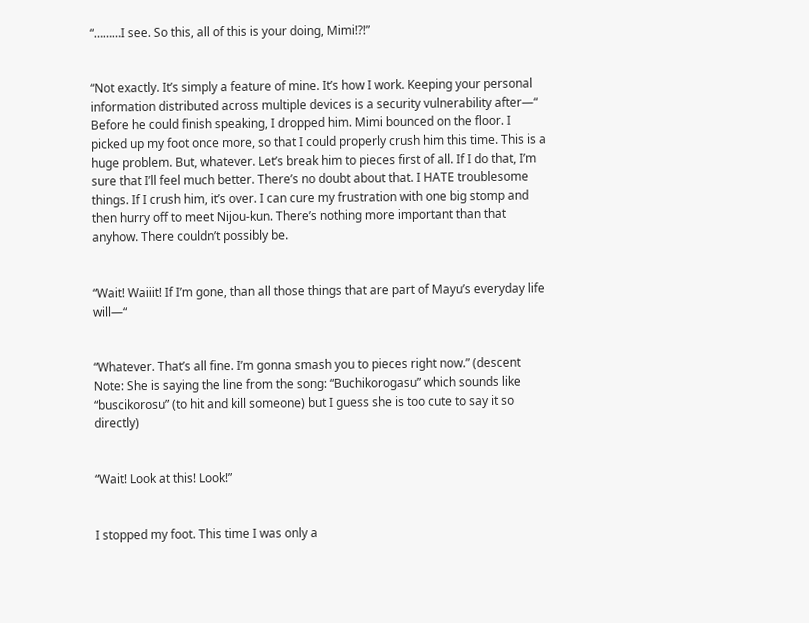“………I see. So this, all of this is your doing, Mimi!?!”


“Not exactly. It’s simply a feature of mine. It’s how I work. Keeping your personal information distributed across multiple devices is a security vulnerability after—“ Before he could finish speaking, I dropped him. Mimi bounced on the floor. I picked up my foot once more, so that I could properly crush him this time. This is a huge problem. But, whatever. Let’s break him to pieces first of all. If I do that, I’m sure that I’ll feel much better. There’s no doubt about that. I HATE troublesome things. If I crush him, it’s over. I can cure my frustration with one big stomp and then hurry off to meet Nijou-kun. There’s nothing more important than that anyhow. There couldn’t possibly be.


“Wait! Waiiit! If I’m gone, than all those things that are part of Mayu’s everyday life will—“


“Whatever. That’s all fine. I’m gonna smash you to pieces right now.” (descent Note: She is saying the line from the song: “Buchikorogasu” which sounds like “buscikorosu” (to hit and kill someone) but I guess she is too cute to say it so directly)


“Wait! Look at this! Look!”


I stopped my foot. This time I was only a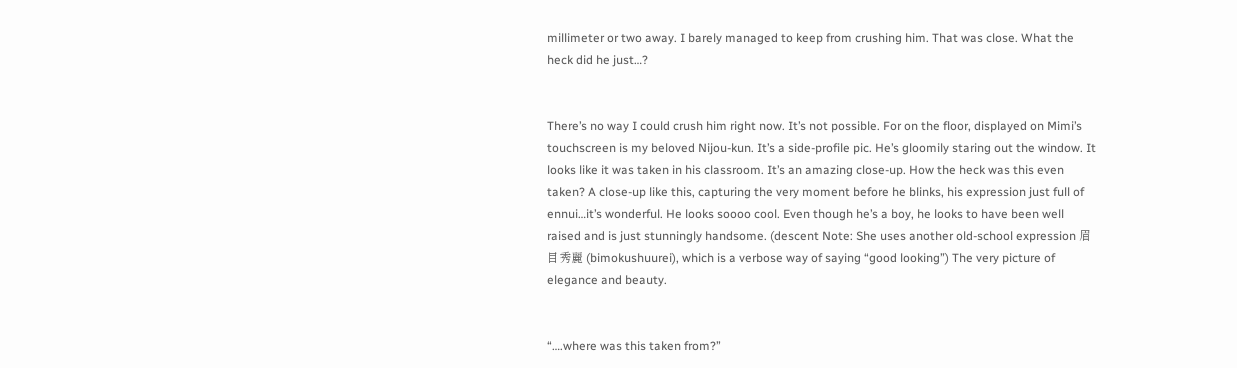millimeter or two away. I barely managed to keep from crushing him. That was close. What the heck did he just…?


There’s no way I could crush him right now. It’s not possible. For on the floor, displayed on Mimi’s touchscreen is my beloved Nijou-kun. It’s a side-profile pic. He’s gloomily staring out the window. It looks like it was taken in his classroom. It’s an amazing close-up. How the heck was this even taken? A close-up like this, capturing the very moment before he blinks, his expression just full of ennui…it’s wonderful. He looks soooo cool. Even though he’s a boy, he looks to have been well raised and is just stunningly handsome. (descent Note: She uses another old-school expression 眉目秀麗 (bimokushuurei), which is a verbose way of saying “good looking”) The very picture of elegance and beauty.


“….where was this taken from?”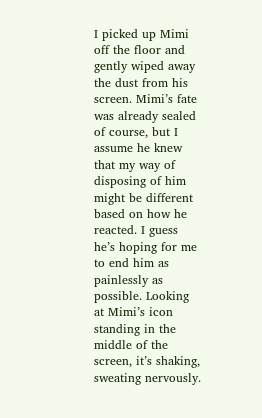I picked up Mimi off the floor and gently wiped away the dust from his screen. Mimi’s fate was already sealed of course, but I assume he knew that my way of disposing of him might be different based on how he reacted. I guess he’s hoping for me to end him as painlessly as possible. Looking at Mimi’s icon standing in the middle of the screen, it’s shaking, sweating nervously.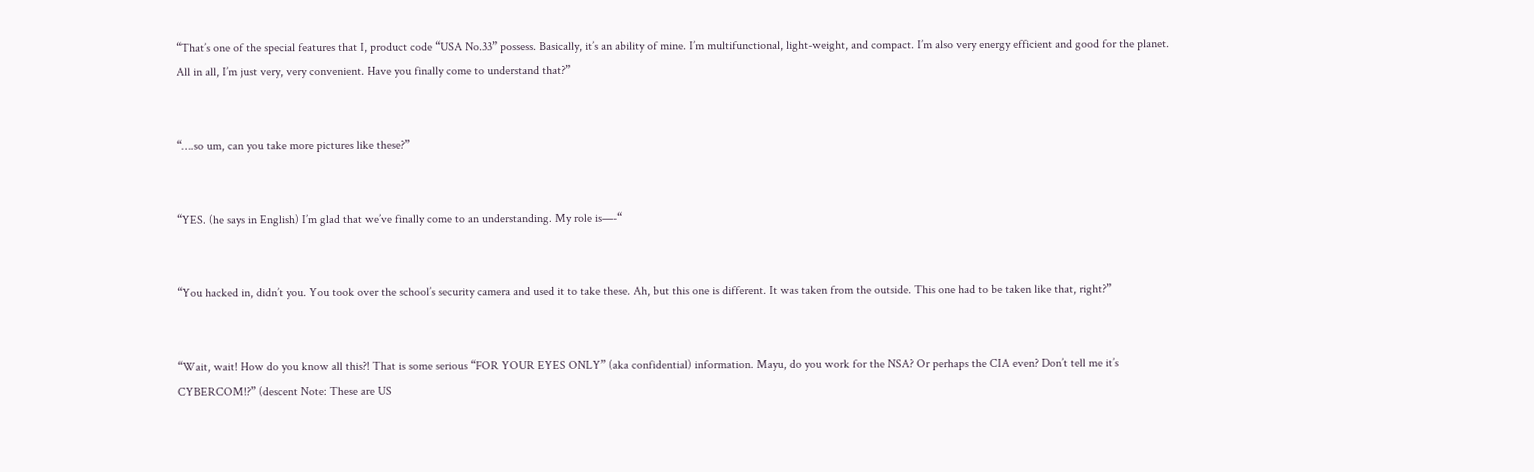“That’s one of the special features that I, product code “USA No.33” possess. Basically, it’s an ability of mine. I’m multifunctional, light-weight, and compact. I’m also very energy efficient and good for the planet. All in all, I’m just very, very convenient. Have you finally come to understand that?”


“….so um, can you take more pictures like these?”


“YES. (he says in English) I’m glad that we’ve finally come to an understanding. My role is—-“


“You hacked in, didn’t you. You took over the school’s security camera and used it to take these. Ah, but this one is different. It was taken from the outside. This one had to be taken like that, right?”


“Wait, wait! How do you know all this?! That is some serious “FOR YOUR EYES ONLY” (aka confidential) information. Mayu, do you work for the NSA? Or perhaps the CIA even? Don’t tell me it’s CYBERCOM!?” (descent Note: These are US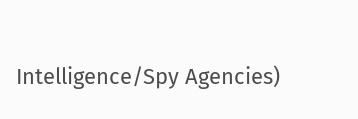Intelligence/Spy Agencies)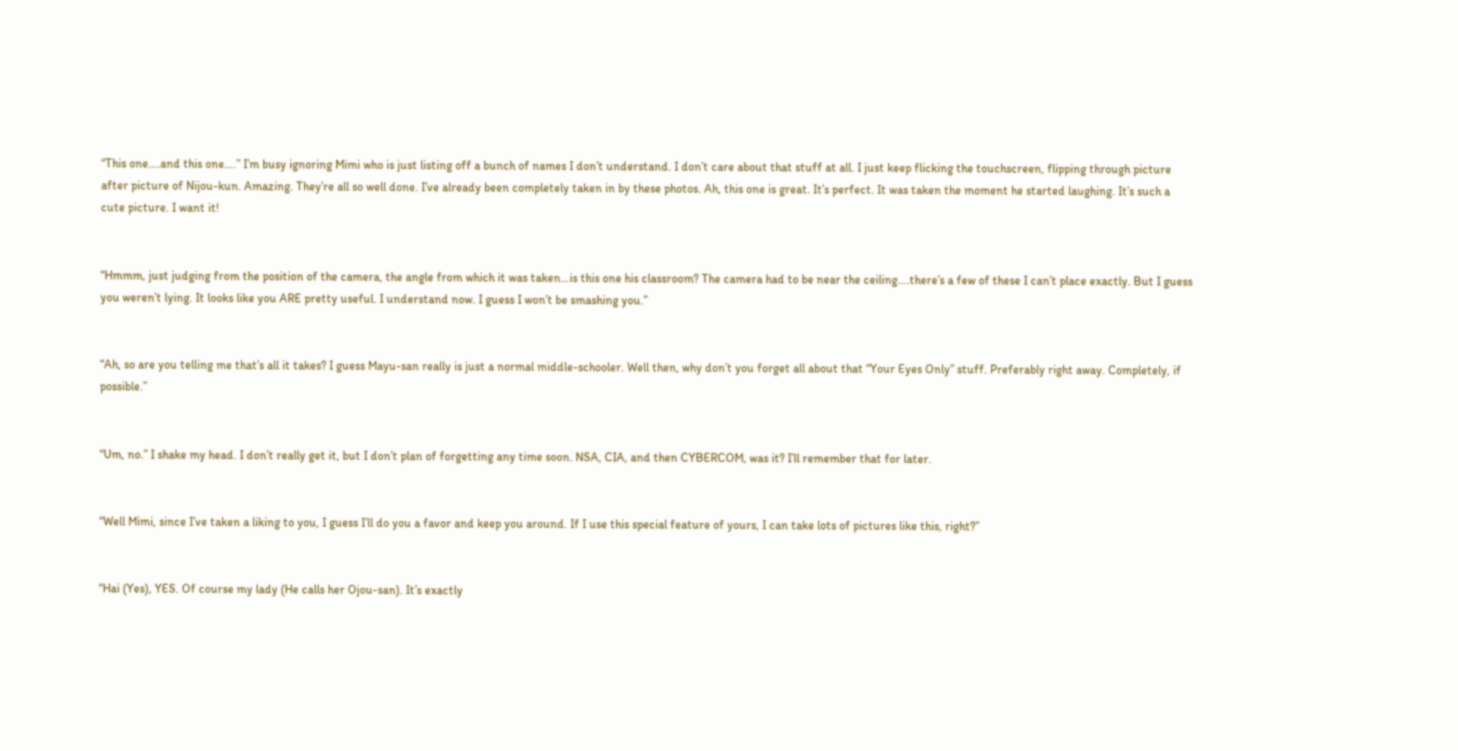“This one….and this one….” I’m busy ignoring Mimi who is just listing off a bunch of names I don’t understand. I don’t care about that stuff at all. I just keep flicking the touchscreen, flipping through picture after picture of Nijou-kun. Amazing. They’re all so well done. I’ve already been completely taken in by these photos. Ah, this one is great. It’s perfect. It was taken the moment he started laughing. It’s such a cute picture. I want it!


“Hmmm, just judging from the position of the camera, the angle from which it was taken…is this one his classroom? The camera had to be near the ceiling….there’s a few of these I can’t place exactly. But I guess you weren’t lying. It looks like you ARE pretty useful. I understand now. I guess I won’t be smashing you.”


“Ah, so are you telling me that’s all it takes? I guess Mayu-san really is just a normal middle-schooler. Well then, why don’t you forget all about that “Your Eyes Only” stuff. Preferably right away. Completely, if possible.”


“Um, no.” I shake my head. I don’t really get it, but I don’t plan of forgetting any time soon. NSA, CIA, and then CYBERCOM, was it? I’ll remember that for later.


“Well Mimi, since I’ve taken a liking to you, I guess I’ll do you a favor and keep you around. If I use this special feature of yours, I can take lots of pictures like this, right?”


“Hai (Yes), YES. Of course my lady (He calls her Ojou-san). It’s exactly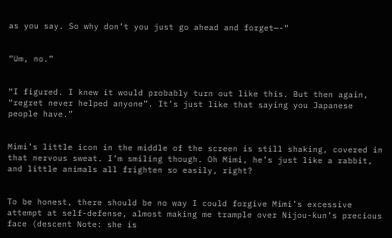as you say. So why don’t you just go ahead and forget—-“


“Um, no.”


“I figured. I knew it would probably turn out like this. But then again, “regret never helped anyone”. It’s just like that saying you Japanese people have.”


Mimi’s little icon in the middle of the screen is still shaking, covered in that nervous sweat. I’m smiling though. Oh Mimi, he’s just like a rabbit, and little animals all frighten so easily, right?


To be honest, there should be no way I could forgive Mimi’s excessive attempt at self-defense, almost making me trample over Nijou-kun’s precious face (descent Note: she is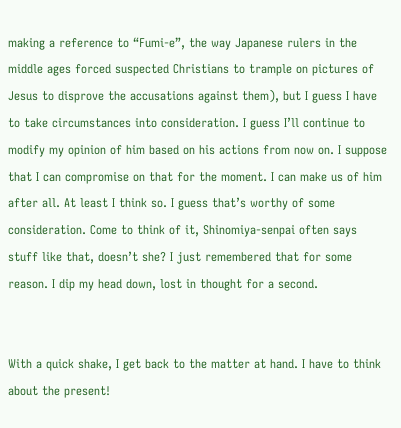making a reference to “Fumi-e”, the way Japanese rulers in the middle ages forced suspected Christians to trample on pictures of Jesus to disprove the accusations against them), but I guess I have to take circumstances into consideration. I guess I’ll continue to modify my opinion of him based on his actions from now on. I suppose that I can compromise on that for the moment. I can make us of him after all. At least I think so. I guess that’s worthy of some consideration. Come to think of it, Shinomiya-senpai often says stuff like that, doesn’t she? I just remembered that for some reason. I dip my head down, lost in thought for a second.


With a quick shake, I get back to the matter at hand. I have to think about the present!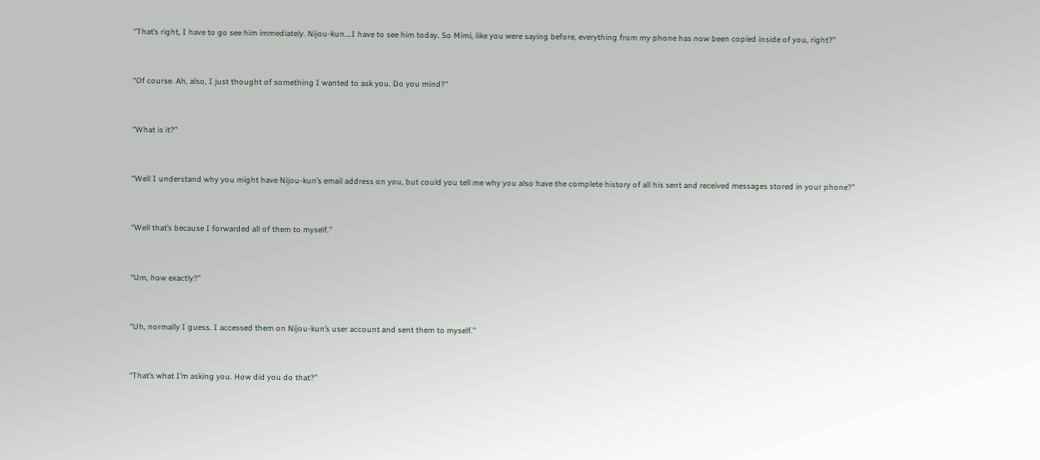“That’s right, I have to go see him immediately. Nijou-kun….I have to see him today. So Mimi, like you were saying before, everything from my phone has now been copied inside of you, right?”


“Of course. Ah, also, I just thought of something I wanted to ask you. Do you mind?”


“What is it?”


“Well I understand why you might have Nijou-kun’s email address on you, but could you tell me why you also have the complete history of all his sent and received messages stored in your phone?”


“Well that’s because I forwarded all of them to myself.”


“Um, how exactly?”


“Uh, normally I guess. I accessed them on Nijou-kun’s user account and sent them to myself.”


“That’s what I’m asking you. How did you do that?”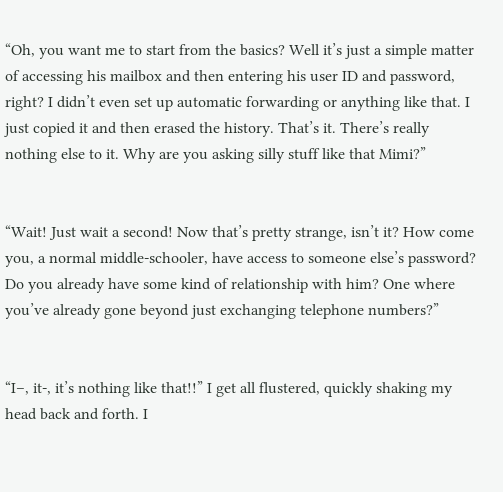“Oh, you want me to start from the basics? Well it’s just a simple matter of accessing his mailbox and then entering his user ID and password, right? I didn’t even set up automatic forwarding or anything like that. I just copied it and then erased the history. That’s it. There’s really nothing else to it. Why are you asking silly stuff like that Mimi?”


“Wait! Just wait a second! Now that’s pretty strange, isn’t it? How come you, a normal middle-schooler, have access to someone else’s password? Do you already have some kind of relationship with him? One where you’ve already gone beyond just exchanging telephone numbers?”


“I–, it-, it’s nothing like that!!” I get all flustered, quickly shaking my head back and forth. I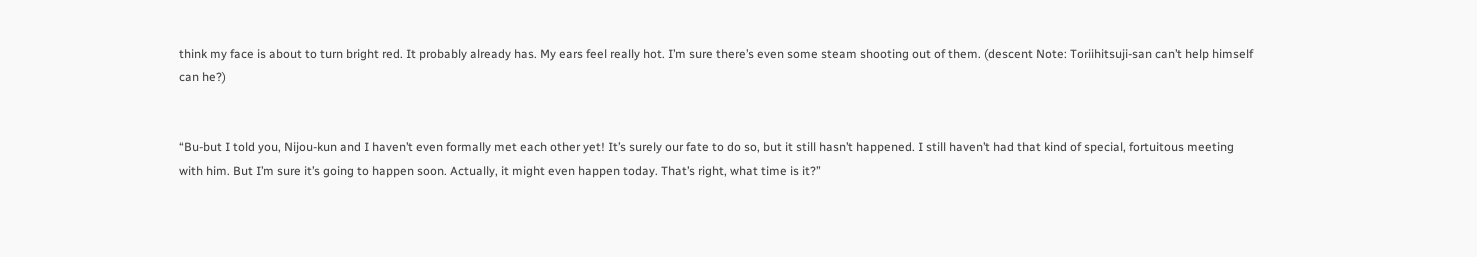think my face is about to turn bright red. It probably already has. My ears feel really hot. I’m sure there’s even some steam shooting out of them. (descent Note: Toriihitsuji-san can’t help himself can he?)


“Bu-but I told you, Nijou-kun and I haven’t even formally met each other yet! It’s surely our fate to do so, but it still hasn’t happened. I still haven’t had that kind of special, fortuitous meeting with him. But I’m sure it’s going to happen soon. Actually, it might even happen today. That’s right, what time is it?”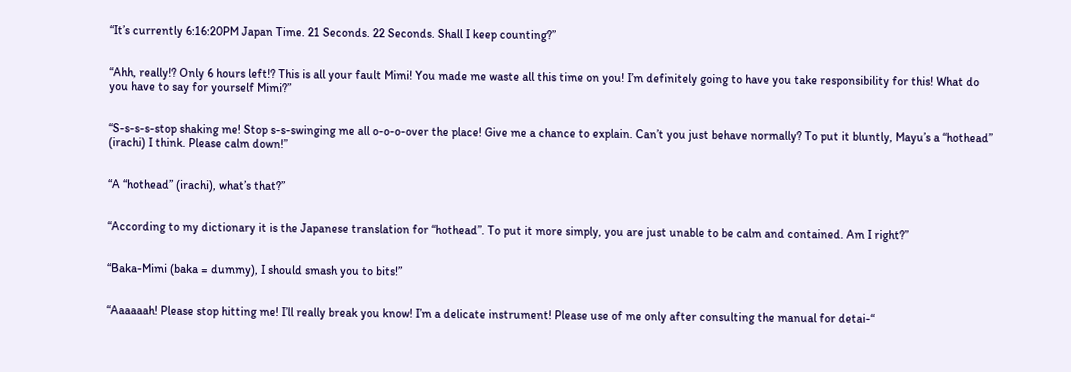“It’s currently 6:16:20PM Japan Time. 21 Seconds. 22 Seconds. Shall I keep counting?”


“Ahh, really!? Only 6 hours left!? This is all your fault Mimi! You made me waste all this time on you! I’m definitely going to have you take responsibility for this! What do you have to say for yourself Mimi?”


“S-s-s-s-stop shaking me! Stop s-s-swinging me all o-o-o-over the place! Give me a chance to explain. Can’t you just behave normally? To put it bluntly, Mayu’s a “hothead” (irachi) I think. Please calm down!”


“A “hothead” (irachi), what’s that?”


“According to my dictionary it is the Japanese translation for “hothead”. To put it more simply, you are just unable to be calm and contained. Am I right?”


“Baka-Mimi (baka = dummy), I should smash you to bits!”


“Aaaaaah! Please stop hitting me! I’ll really break you know! I’m a delicate instrument! Please use of me only after consulting the manual for detai-“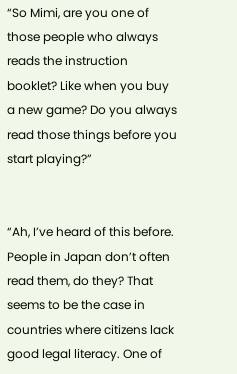“So Mimi, are you one of those people who always reads the instruction booklet? Like when you buy a new game? Do you always read those things before you start playing?”


“Ah, I’ve heard of this before. People in Japan don’t often read them, do they? That seems to be the case in countries where citizens lack good legal literacy. One of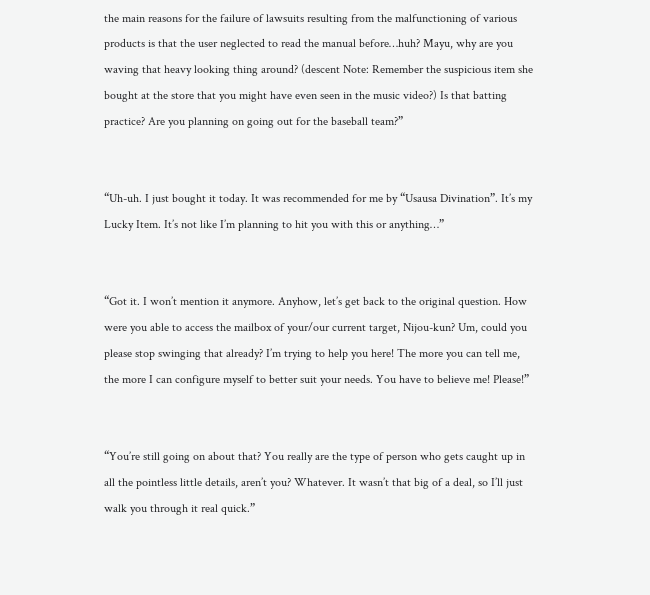the main reasons for the failure of lawsuits resulting from the malfunctioning of various products is that the user neglected to read the manual before…huh? Mayu, why are you waving that heavy looking thing around? (descent Note: Remember the suspicious item she bought at the store that you might have even seen in the music video?) Is that batting practice? Are you planning on going out for the baseball team?”


“Uh-uh. I just bought it today. It was recommended for me by “Usausa Divination”. It’s my Lucky Item. It’s not like I’m planning to hit you with this or anything…”


“Got it. I won’t mention it anymore. Anyhow, let’s get back to the original question. How were you able to access the mailbox of your/our current target, Nijou-kun? Um, could you please stop swinging that already? I’m trying to help you here! The more you can tell me, the more I can configure myself to better suit your needs. You have to believe me! Please!”


“You’re still going on about that? You really are the type of person who gets caught up in all the pointless little details, aren’t you? Whatever. It wasn’t that big of a deal, so I’ll just walk you through it real quick.”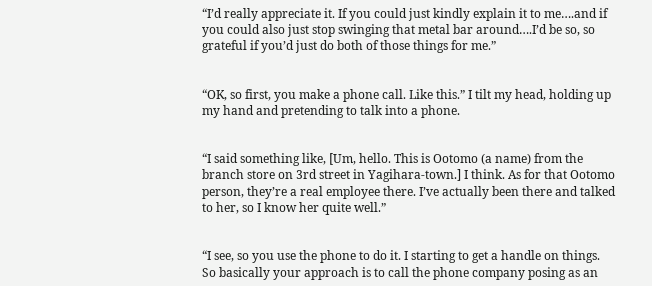“I’d really appreciate it. If you could just kindly explain it to me….and if you could also just stop swinging that metal bar around….I’d be so, so grateful if you’d just do both of those things for me.”


“OK, so first, you make a phone call. Like this.” I tilt my head, holding up my hand and pretending to talk into a phone.


“I said something like, [Um, hello. This is Ootomo (a name) from the branch store on 3rd street in Yagihara-town.] I think. As for that Ootomo person, they’re a real employee there. I’ve actually been there and talked to her, so I know her quite well.”


“I see, so you use the phone to do it. I starting to get a handle on things. So basically your approach is to call the phone company posing as an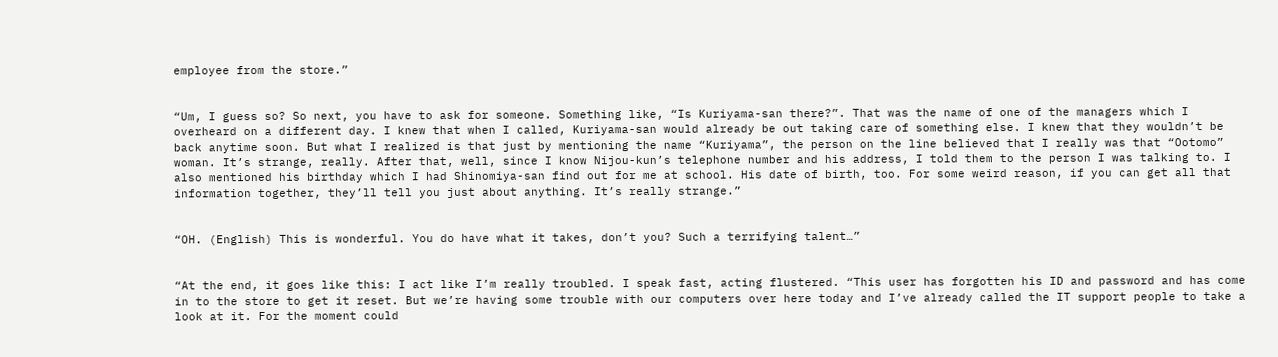employee from the store.”


“Um, I guess so? So next, you have to ask for someone. Something like, “Is Kuriyama-san there?”. That was the name of one of the managers which I overheard on a different day. I knew that when I called, Kuriyama-san would already be out taking care of something else. I knew that they wouldn’t be back anytime soon. But what I realized is that just by mentioning the name “Kuriyama”, the person on the line believed that I really was that “Ootomo” woman. It’s strange, really. After that, well, since I know Nijou-kun’s telephone number and his address, I told them to the person I was talking to. I also mentioned his birthday which I had Shinomiya-san find out for me at school. His date of birth, too. For some weird reason, if you can get all that information together, they’ll tell you just about anything. It’s really strange.”


“OH. (English) This is wonderful. You do have what it takes, don’t you? Such a terrifying talent…”


“At the end, it goes like this: I act like I’m really troubled. I speak fast, acting flustered. “This user has forgotten his ID and password and has come in to the store to get it reset. But we’re having some trouble with our computers over here today and I’ve already called the IT support people to take a look at it. For the moment could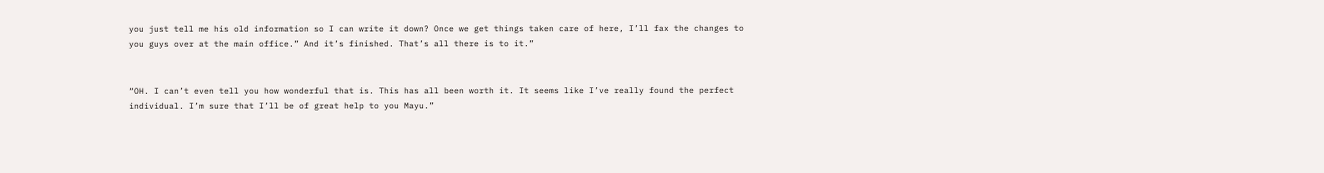you just tell me his old information so I can write it down? Once we get things taken care of here, I’ll fax the changes to you guys over at the main office.” And it’s finished. That’s all there is to it.”


“OH. I can’t even tell you how wonderful that is. This has all been worth it. It seems like I’ve really found the perfect individual. I’m sure that I’ll be of great help to you Mayu.”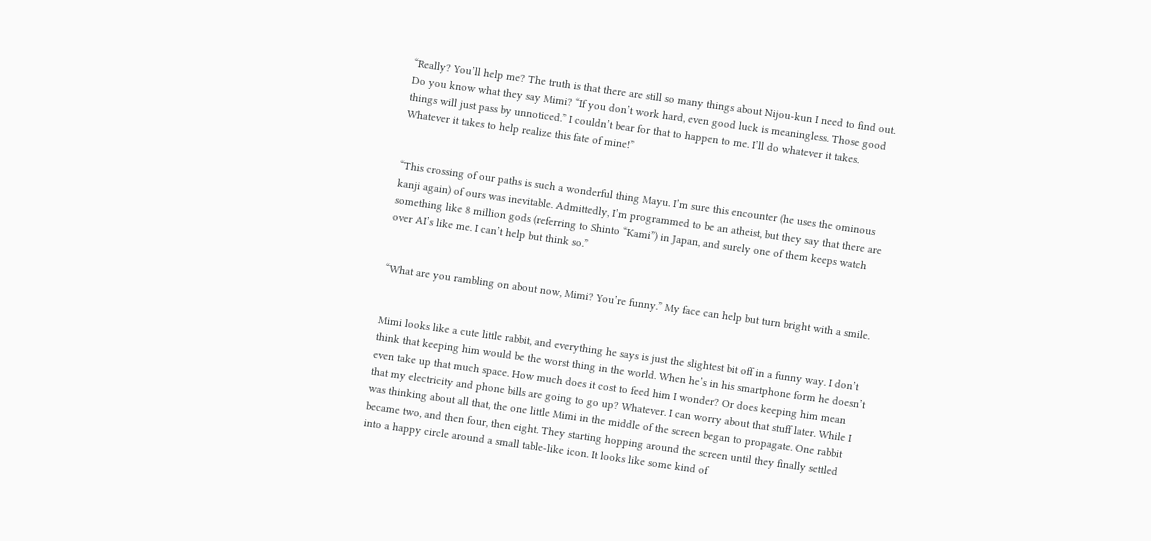“Really? You’ll help me? The truth is that there are still so many things about Nijou-kun I need to find out. Do you know what they say Mimi? “If you don’t work hard, even good luck is meaningless. Those good things will just pass by unnoticed.” I couldn’t bear for that to happen to me. I’ll do whatever it takes. Whatever it takes to help realize this fate of mine!”


“This crossing of our paths is such a wonderful thing Mayu. I’m sure this encounter (he uses the ominous kanji again) of ours was inevitable. Admittedly, I’m programmed to be an atheist, but they say that there are something like 8 million gods (referring to Shinto “Kami”) in Japan, and surely one of them keeps watch over AI’s like me. I can’t help but think so.”


“What are you rambling on about now, Mimi? You’re funny.” My face can help but turn bright with a smile.


Mimi looks like a cute little rabbit, and everything he says is just the slightest bit off in a funny way. I don’t think that keeping him would be the worst thing in the world. When he’s in his smartphone form he doesn’t even take up that much space. How much does it cost to feed him I wonder? Or does keeping him mean that my electricity and phone bills are going to go up? Whatever. I can worry about that stuff later. While I was thinking about all that, the one little Mimi in the middle of the screen began to propagate. One rabbit became two, and then four, then eight. They starting hopping around the screen until they finally settled into a happy circle around a small table-like icon. It looks like some kind of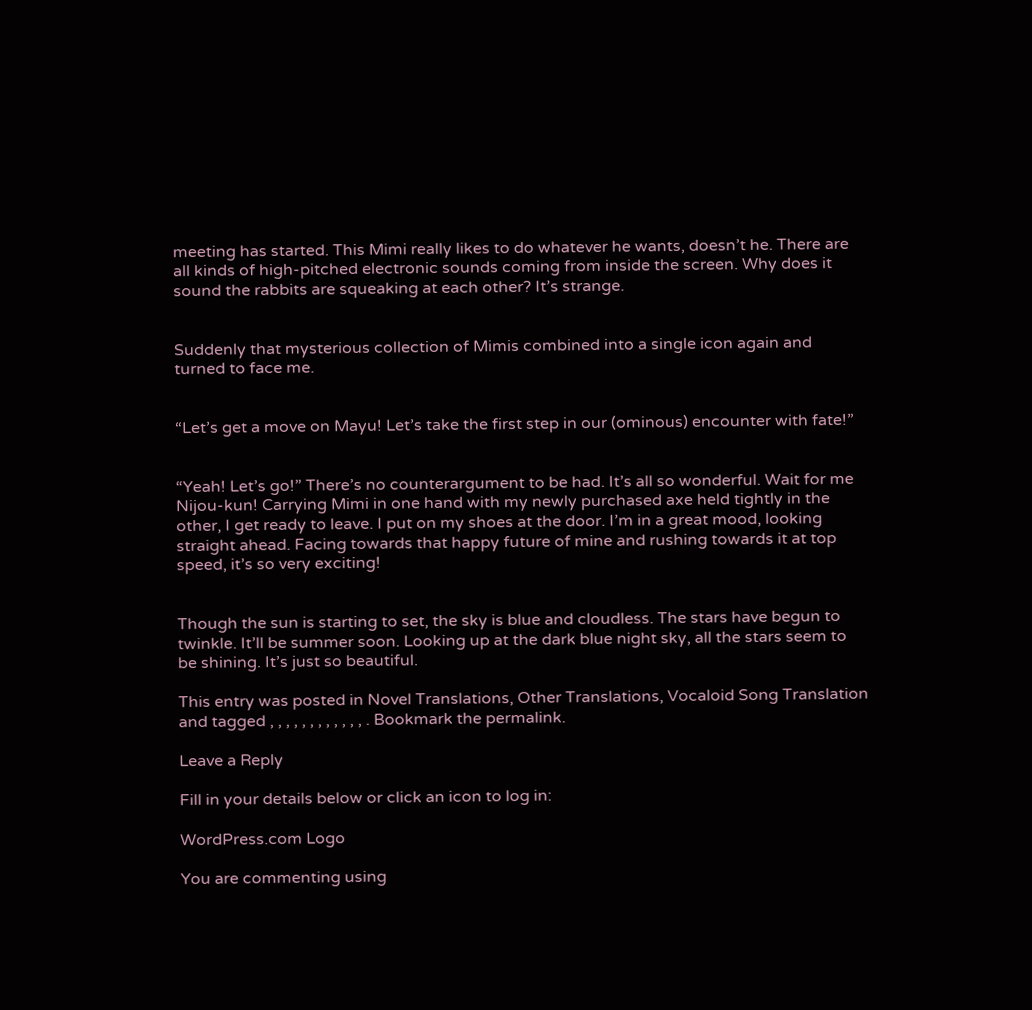meeting has started. This Mimi really likes to do whatever he wants, doesn’t he. There are all kinds of high-pitched electronic sounds coming from inside the screen. Why does it sound the rabbits are squeaking at each other? It’s strange.


Suddenly that mysterious collection of Mimis combined into a single icon again and turned to face me.


“Let’s get a move on Mayu! Let’s take the first step in our (ominous) encounter with fate!”


“Yeah! Let’s go!” There’s no counterargument to be had. It’s all so wonderful. Wait for me Nijou-kun! Carrying Mimi in one hand with my newly purchased axe held tightly in the other, I get ready to leave. I put on my shoes at the door. I’m in a great mood, looking straight ahead. Facing towards that happy future of mine and rushing towards it at top speed, it’s so very exciting!


Though the sun is starting to set, the sky is blue and cloudless. The stars have begun to twinkle. It’ll be summer soon. Looking up at the dark blue night sky, all the stars seem to be shining. It’s just so beautiful.

This entry was posted in Novel Translations, Other Translations, Vocaloid Song Translation and tagged , , , , , , , , , , , , . Bookmark the permalink.

Leave a Reply

Fill in your details below or click an icon to log in:

WordPress.com Logo

You are commenting using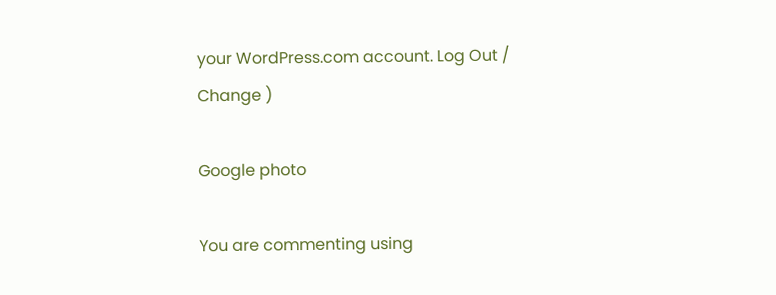your WordPress.com account. Log Out /  Change )

Google photo

You are commenting using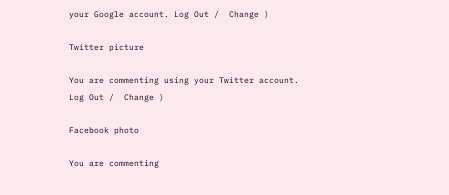your Google account. Log Out /  Change )

Twitter picture

You are commenting using your Twitter account. Log Out /  Change )

Facebook photo

You are commenting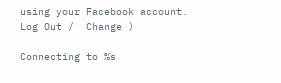using your Facebook account. Log Out /  Change )

Connecting to %s